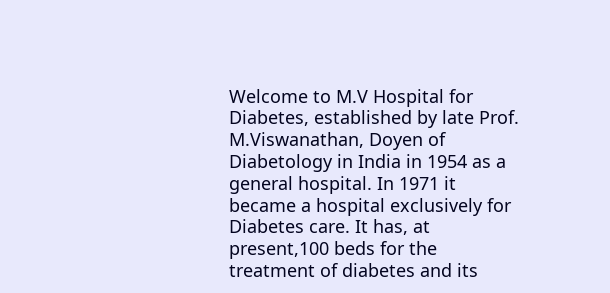Welcome to M.V Hospital for Diabetes, established by late Prof. M.Viswanathan, Doyen of Diabetology in India in 1954 as a general hospital. In 1971 it became a hospital exclusively for Diabetes care. It has, at present,100 beds for the treatment of diabetes and its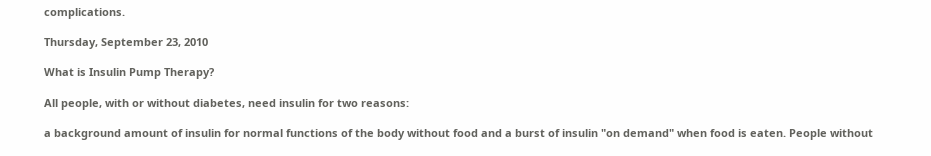complications.

Thursday, September 23, 2010

What is Insulin Pump Therapy?

All people, with or without diabetes, need insulin for two reasons:

a background amount of insulin for normal functions of the body without food and a burst of insulin "on demand" when food is eaten. People without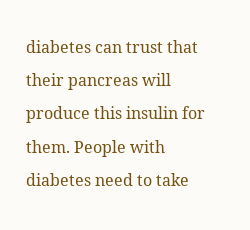diabetes can trust that their pancreas will produce this insulin for them. People with diabetes need to take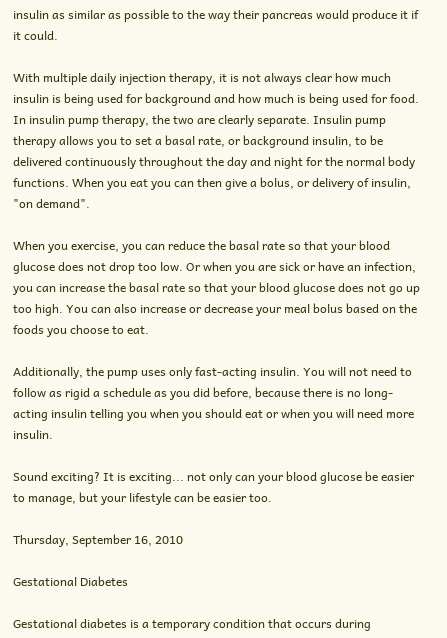insulin as similar as possible to the way their pancreas would produce it if it could.

With multiple daily injection therapy, it is not always clear how much insulin is being used for background and how much is being used for food. In insulin pump therapy, the two are clearly separate. Insulin pump therapy allows you to set a basal rate, or background insulin, to be delivered continuously throughout the day and night for the normal body functions. When you eat you can then give a bolus, or delivery of insulin, "on demand".

When you exercise, you can reduce the basal rate so that your blood glucose does not drop too low. Or when you are sick or have an infection, you can increase the basal rate so that your blood glucose does not go up too high. You can also increase or decrease your meal bolus based on the foods you choose to eat.

Additionally, the pump uses only fast-acting insulin. You will not need to follow as rigid a schedule as you did before, because there is no long-acting insulin telling you when you should eat or when you will need more insulin.

Sound exciting? It is exciting... not only can your blood glucose be easier to manage, but your lifestyle can be easier too.

Thursday, September 16, 2010

Gestational Diabetes

Gestational diabetes is a temporary condition that occurs during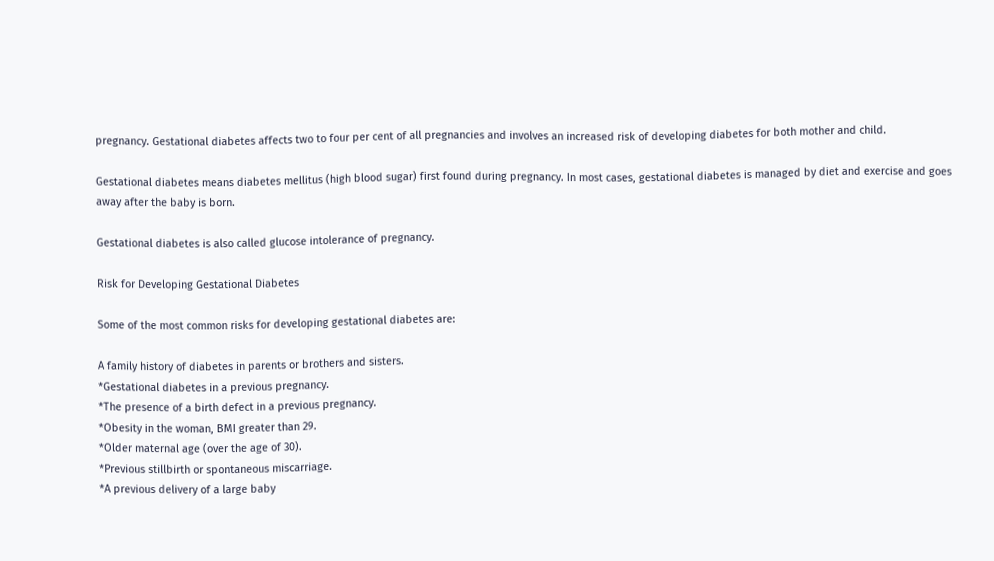pregnancy. Gestational diabetes affects two to four per cent of all pregnancies and involves an increased risk of developing diabetes for both mother and child.

Gestational diabetes means diabetes mellitus (high blood sugar) first found during pregnancy. In most cases, gestational diabetes is managed by diet and exercise and goes away after the baby is born.

Gestational diabetes is also called glucose intolerance of pregnancy.

Risk for Developing Gestational Diabetes

Some of the most common risks for developing gestational diabetes are:

A family history of diabetes in parents or brothers and sisters.
*Gestational diabetes in a previous pregnancy.
*The presence of a birth defect in a previous pregnancy.
*Obesity in the woman, BMI greater than 29.
*Older maternal age (over the age of 30).
*Previous stillbirth or spontaneous miscarriage.
*A previous delivery of a large baby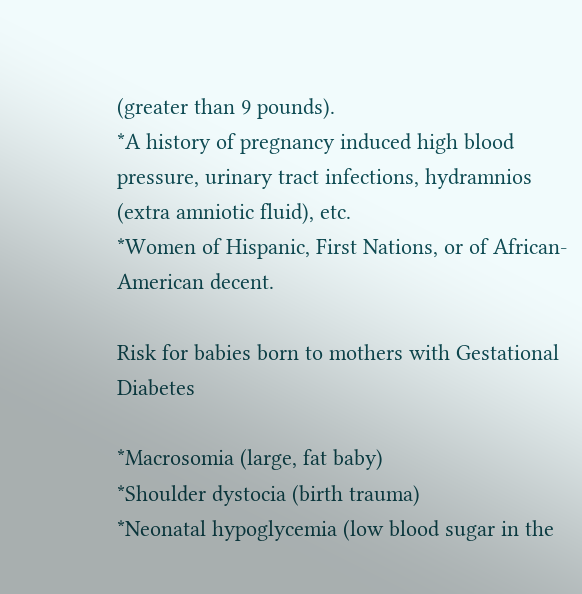(greater than 9 pounds).
*A history of pregnancy induced high blood pressure, urinary tract infections, hydramnios (extra amniotic fluid), etc.
*Women of Hispanic, First Nations, or of African-American decent.

Risk for babies born to mothers with Gestational Diabetes

*Macrosomia (large, fat baby)
*Shoulder dystocia (birth trauma)
*Neonatal hypoglycemia (low blood sugar in the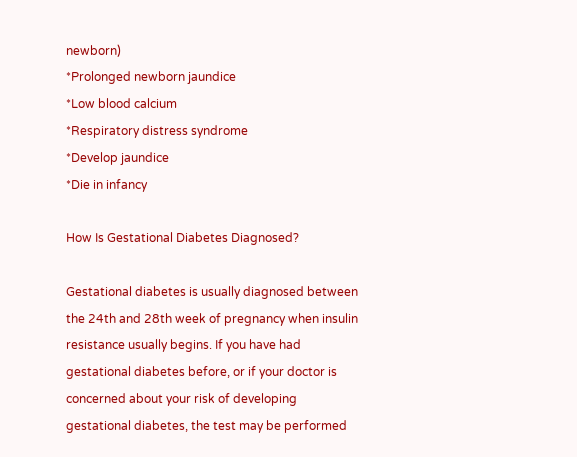newborn)
*Prolonged newborn jaundice
*Low blood calcium
*Respiratory distress syndrome
*Develop jaundice
*Die in infancy

How Is Gestational Diabetes Diagnosed?

Gestational diabetes is usually diagnosed between the 24th and 28th week of pregnancy when insulin resistance usually begins. If you have had gestational diabetes before, or if your doctor is concerned about your risk of developing gestational diabetes, the test may be performed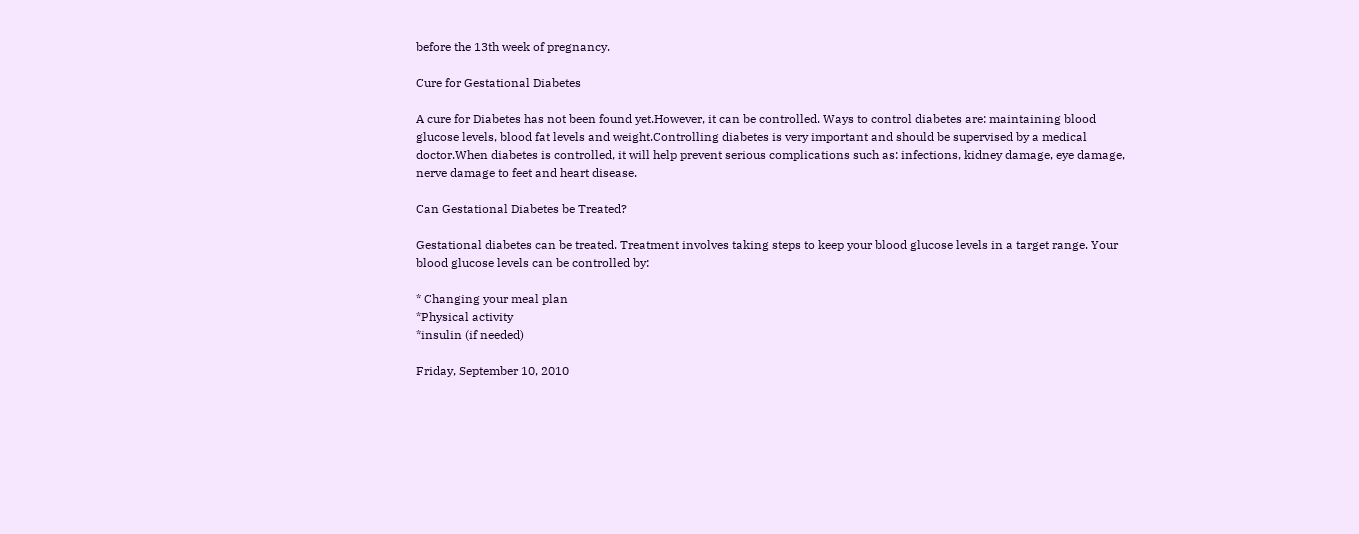before the 13th week of pregnancy.

Cure for Gestational Diabetes

A cure for Diabetes has not been found yet.However, it can be controlled. Ways to control diabetes are: maintaining blood glucose levels, blood fat levels and weight.Controlling diabetes is very important and should be supervised by a medical doctor.When diabetes is controlled, it will help prevent serious complications such as: infections, kidney damage, eye damage, nerve damage to feet and heart disease.

Can Gestational Diabetes be Treated?

Gestational diabetes can be treated. Treatment involves taking steps to keep your blood glucose levels in a target range. Your blood glucose levels can be controlled by:

* Changing your meal plan
*Physical activity
*insulin (if needed)

Friday, September 10, 2010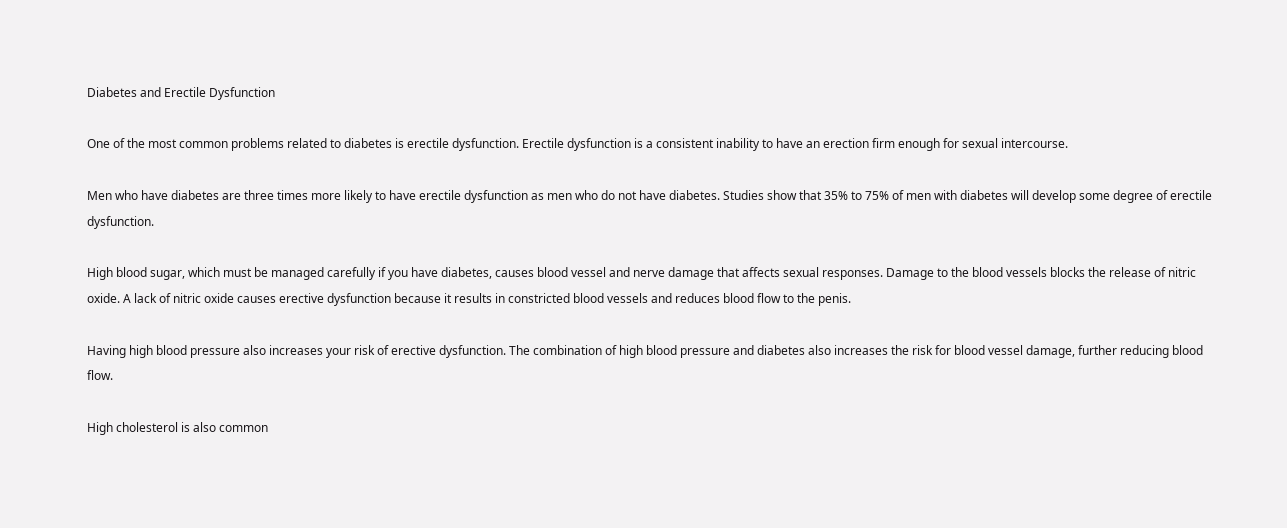Diabetes and Erectile Dysfunction

One of the most common problems related to diabetes is erectile dysfunction. Erectile dysfunction is a consistent inability to have an erection firm enough for sexual intercourse.

Men who have diabetes are three times more likely to have erectile dysfunction as men who do not have diabetes. Studies show that 35% to 75% of men with diabetes will develop some degree of erectile dysfunction.

High blood sugar, which must be managed carefully if you have diabetes, causes blood vessel and nerve damage that affects sexual responses. Damage to the blood vessels blocks the release of nitric oxide. A lack of nitric oxide causes erective dysfunction because it results in constricted blood vessels and reduces blood flow to the penis.

Having high blood pressure also increases your risk of erective dysfunction. The combination of high blood pressure and diabetes also increases the risk for blood vessel damage, further reducing blood flow.

High cholesterol is also common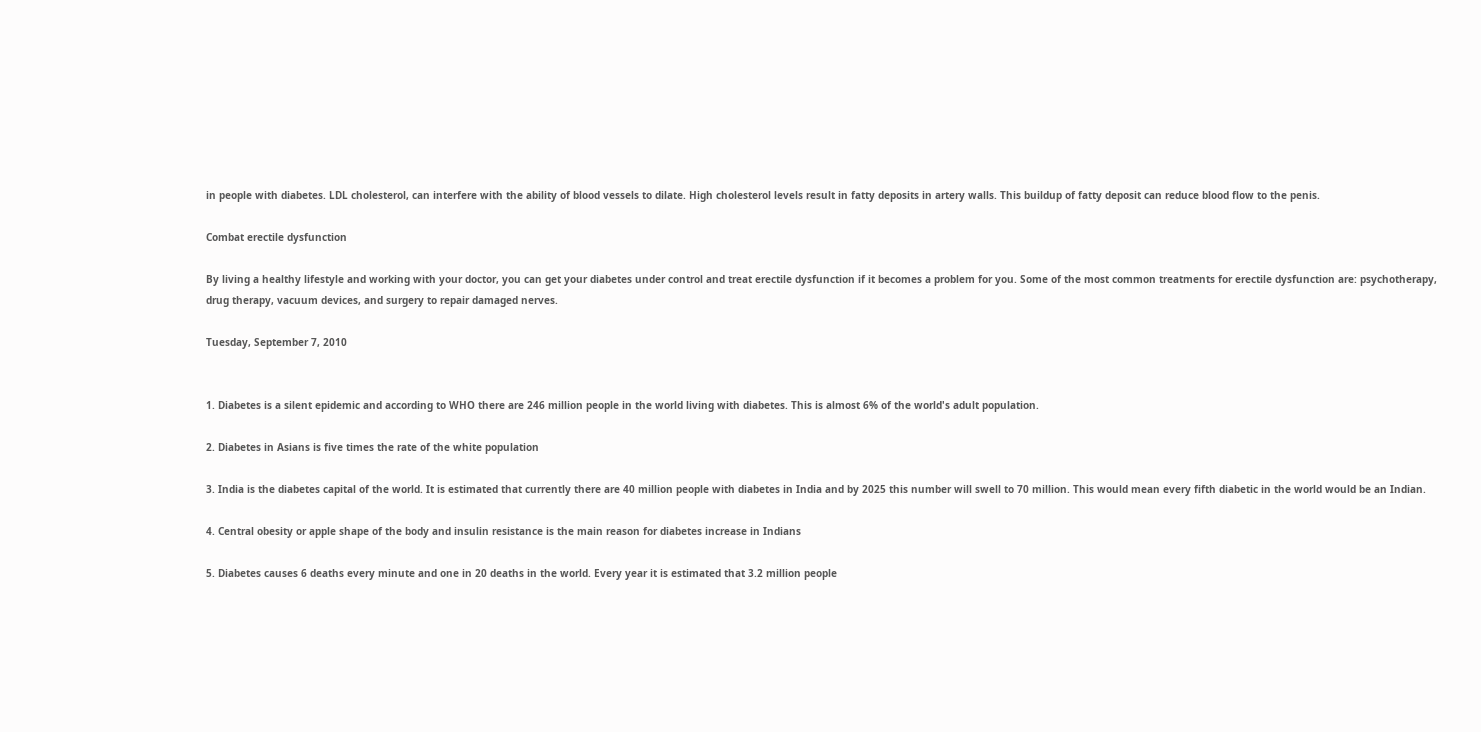in people with diabetes. LDL cholesterol, can interfere with the ability of blood vessels to dilate. High cholesterol levels result in fatty deposits in artery walls. This buildup of fatty deposit can reduce blood flow to the penis.

Combat erectile dysfunction

By living a healthy lifestyle and working with your doctor, you can get your diabetes under control and treat erectile dysfunction if it becomes a problem for you. Some of the most common treatments for erectile dysfunction are: psychotherapy, drug therapy, vacuum devices, and surgery to repair damaged nerves.

Tuesday, September 7, 2010


1. Diabetes is a silent epidemic and according to WHO there are 246 million people in the world living with diabetes. This is almost 6% of the world's adult population.

2. Diabetes in Asians is five times the rate of the white population

3. India is the diabetes capital of the world. It is estimated that currently there are 40 million people with diabetes in India and by 2025 this number will swell to 70 million. This would mean every fifth diabetic in the world would be an Indian.

4. Central obesity or apple shape of the body and insulin resistance is the main reason for diabetes increase in Indians

5. Diabetes causes 6 deaths every minute and one in 20 deaths in the world. Every year it is estimated that 3.2 million people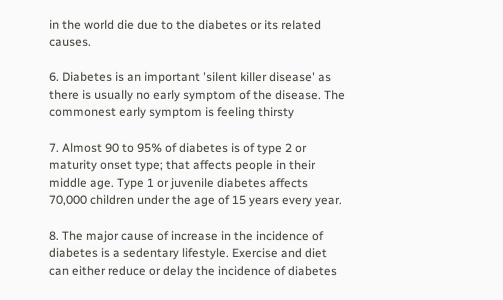in the world die due to the diabetes or its related causes.

6. Diabetes is an important 'silent killer disease' as there is usually no early symptom of the disease. The commonest early symptom is feeling thirsty

7. Almost 90 to 95% of diabetes is of type 2 or maturity onset type; that affects people in their middle age. Type 1 or juvenile diabetes affects 70,000 children under the age of 15 years every year.

8. The major cause of increase in the incidence of diabetes is a sedentary lifestyle. Exercise and diet can either reduce or delay the incidence of diabetes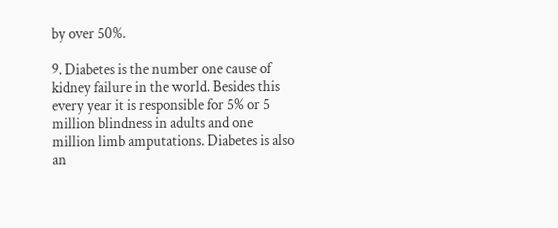by over 50%.

9. Diabetes is the number one cause of kidney failure in the world. Besides this every year it is responsible for 5% or 5 million blindness in adults and one million limb amputations. Diabetes is also an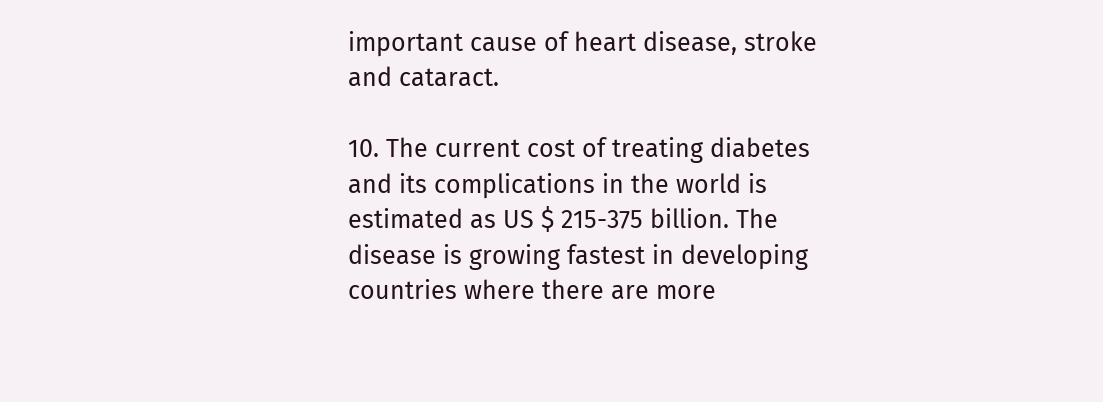important cause of heart disease, stroke and cataract.

10. The current cost of treating diabetes and its complications in the world is estimated as US $ 215-375 billion. The disease is growing fastest in developing countries where there are more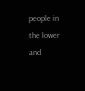people in the lower and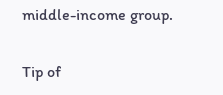middle-income group.

Tip of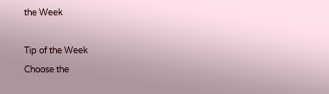the Week

Tip of the Week
Choose the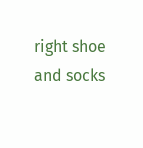right shoe and socks